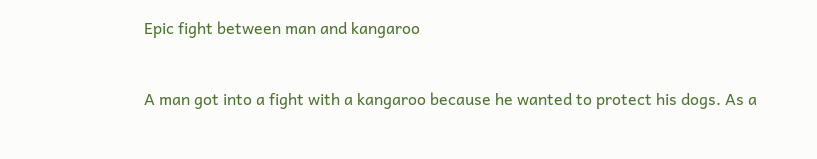Epic fight between man and kangaroo


A man got into a fight with a kangaroo because he wanted to protect his dogs. As a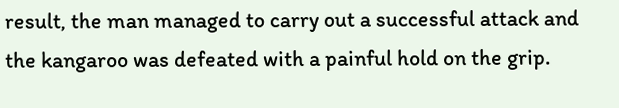result, the man managed to carry out a successful attack and the kangaroo was defeated with a painful hold on the grip.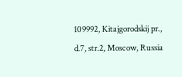109992, Kitajgorodskij pr., d.7, str.2, Moscow, Russia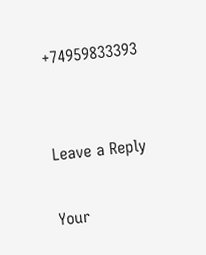+74959833393


Leave a Reply

Your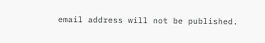email address will not be published.